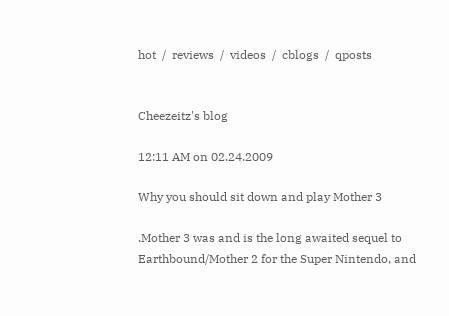hot  /  reviews  /  videos  /  cblogs  /  qposts


Cheezeitz's blog

12:11 AM on 02.24.2009

Why you should sit down and play Mother 3

.Mother 3 was and is the long awaited sequel to Earthbound/Mother 2 for the Super Nintendo, and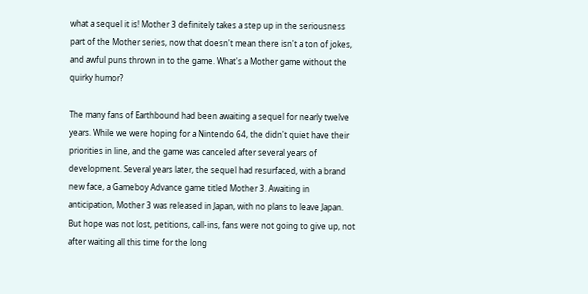what a sequel it is! Mother 3 definitely takes a step up in the seriousness part of the Mother series, now that doesn't mean there isn't a ton of jokes, and awful puns thrown in to the game. What's a Mother game without the quirky humor?

The many fans of Earthbound had been awaiting a sequel for nearly twelve years. While we were hoping for a Nintendo 64, the didn't quiet have their priorities in line, and the game was canceled after several years of development. Several years later, the sequel had resurfaced, with a brand new face, a Gameboy Advance game titled Mother 3. Awaiting in anticipation, Mother 3 was released in Japan, with no plans to leave Japan. But hope was not lost, petitions, call-ins, fans were not going to give up, not after waiting all this time for the long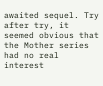awaited sequel. Try after try, it seemed obvious that the Mother series had no real interest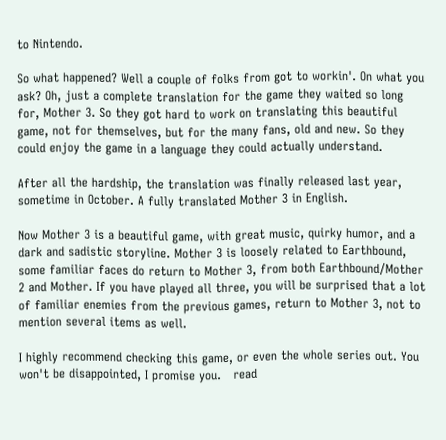to Nintendo.

So what happened? Well a couple of folks from got to workin'. On what you ask? Oh, just a complete translation for the game they waited so long for, Mother 3. So they got hard to work on translating this beautiful game, not for themselves, but for the many fans, old and new. So they could enjoy the game in a language they could actually understand.

After all the hardship, the translation was finally released last year, sometime in October. A fully translated Mother 3 in English.

Now Mother 3 is a beautiful game, with great music, quirky humor, and a dark and sadistic storyline. Mother 3 is loosely related to Earthbound, some familiar faces do return to Mother 3, from both Earthbound/Mother 2 and Mother. If you have played all three, you will be surprised that a lot of familiar enemies from the previous games, return to Mother 3, not to mention several items as well.

I highly recommend checking this game, or even the whole series out. You won't be disappointed, I promise you.   read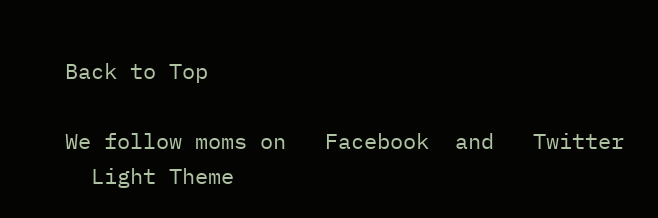Back to Top

We follow moms on   Facebook  and   Twitter
  Light Theme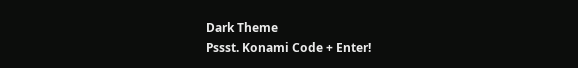Dark Theme
Pssst. Konami Code + Enter!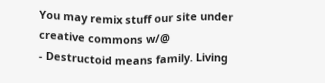You may remix stuff our site under creative commons w/@
- Destructoid means family. Living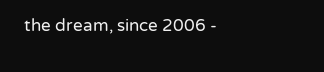the dream, since 2006 -